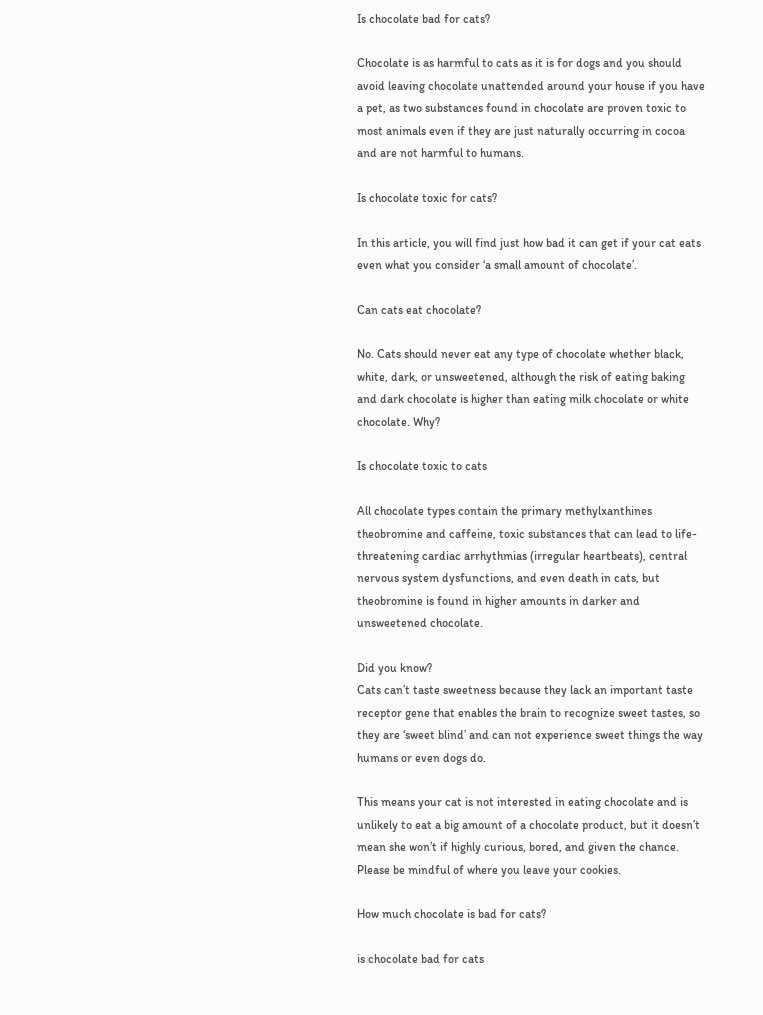Is chocolate bad for cats?

Chocolate is as harmful to cats as it is for dogs and you should avoid leaving chocolate unattended around your house if you have a pet, as two substances found in chocolate are proven toxic to most animals even if they are just naturally occurring in cocoa and are not harmful to humans.

Is chocolate toxic for cats?

In this article, you will find just how bad it can get if your cat eats even what you consider ‘a small amount of chocolate’.

Can cats eat chocolate?

No. Cats should never eat any type of chocolate whether black, white, dark, or unsweetened, although the risk of eating baking and dark chocolate is higher than eating milk chocolate or white chocolate. Why?

Is chocolate toxic to cats

All chocolate types contain the primary methylxanthines theobromine and caffeine, toxic substances that can lead to life-threatening cardiac arrhythmias (irregular heartbeats), central nervous system dysfunctions, and even death in cats, but theobromine is found in higher amounts in darker and unsweetened chocolate.

Did you know?
Cats can’t taste sweetness because they lack an important taste receptor gene that enables the brain to recognize sweet tastes, so they are ‘sweet blind’ and can not experience sweet things the way humans or even dogs do.

This means your cat is not interested in eating chocolate and is unlikely to eat a big amount of a chocolate product, but it doesn’t mean she won’t if highly curious, bored, and given the chance. Please be mindful of where you leave your cookies.

How much chocolate is bad for cats?

is chocolate bad for cats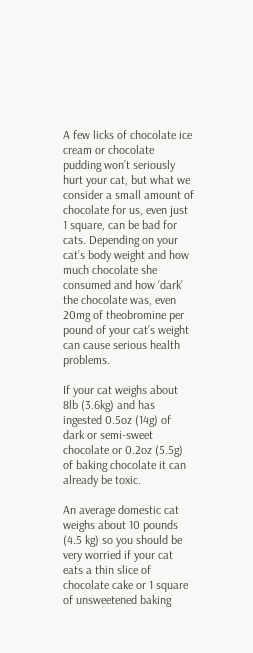A few licks of chocolate ice cream or chocolate pudding won’t seriously hurt your cat, but what we consider a small amount of chocolate for us, even just 1 square, can be bad for cats. Depending on your cat’s body weight and how much chocolate she consumed and how ‘dark’ the chocolate was, even 20mg of theobromine per pound of your cat’s weight can cause serious health problems.

If your cat weighs about 8lb (3.6kg) and has ingested 0.5oz (14g) of dark or semi-sweet chocolate or 0.2oz (5.5g) of baking chocolate it can already be toxic.

An average domestic cat weighs about 10 pounds (4.5 kg) so you should be very worried if your cat eats a thin slice of chocolate cake or 1 square of unsweetened baking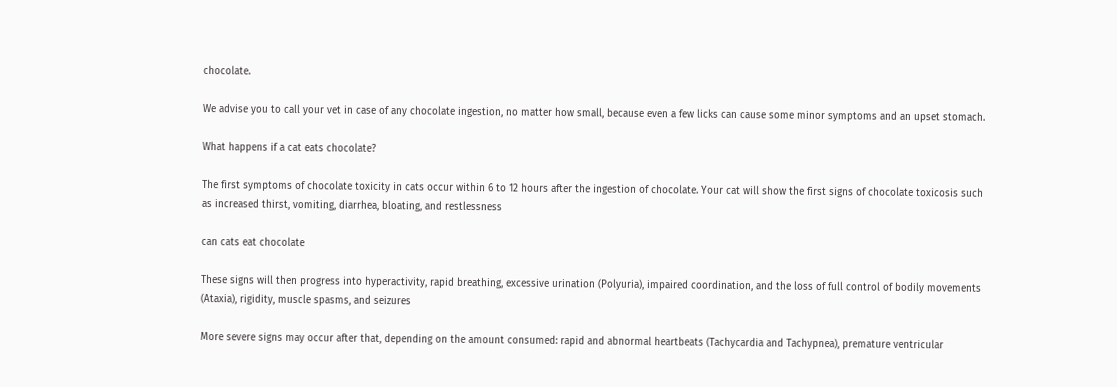chocolate.

We advise you to call your vet in case of any chocolate ingestion, no matter how small, because even a few licks can cause some minor symptoms and an upset stomach.

What happens if a cat eats chocolate?

The first symptoms of chocolate toxicity in cats occur within 6 to 12 hours after the ingestion of chocolate. Your cat will show the first signs of chocolate toxicosis such as increased thirst, vomiting, diarrhea, bloating, and restlessness

can cats eat chocolate

These signs will then progress into hyperactivity, rapid breathing, excessive urination (Polyuria), impaired coordination, and the loss of full control of bodily movements (Ataxia), rigidity, muscle spasms, and seizures

More severe signs may occur after that, depending on the amount consumed: rapid and abnormal heartbeats (Tachycardia and Tachypnea), premature ventricular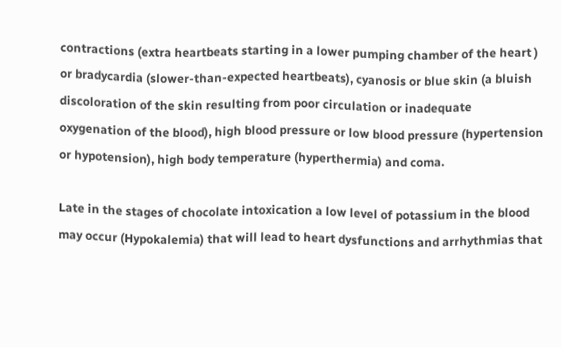contractions (extra heartbeats starting in a lower pumping chamber of the heart ) or bradycardia (slower-than-expected heartbeats), cyanosis or blue skin (a bluish discoloration of the skin resulting from poor circulation or inadequate oxygenation of the blood), high blood pressure or low blood pressure (hypertension or hypotension), high body temperature (hyperthermia) and coma.

Late in the stages of chocolate intoxication a low level of potassium in the blood may occur (Hypokalemia) that will lead to heart dysfunctions and arrhythmias that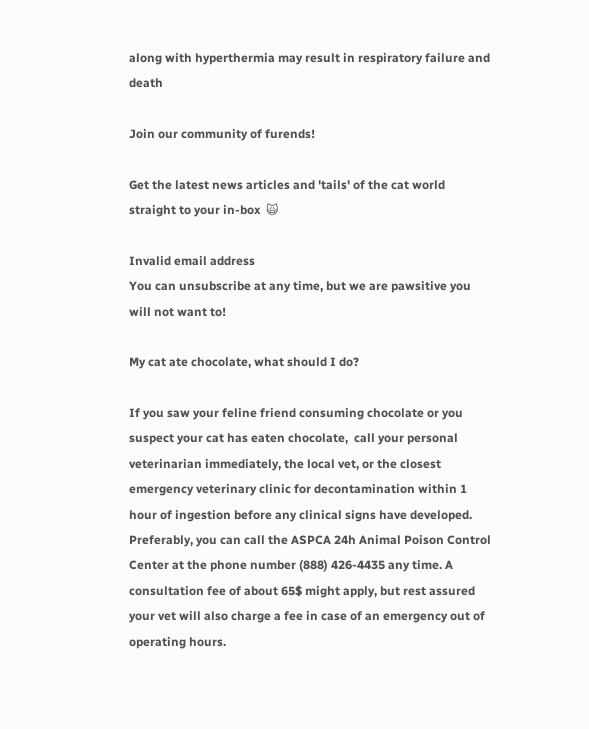along with hyperthermia may result in respiratory failure and death

Join our community of furends!

Get the latest news articles and 'tails' of the cat world straight to your in-box  🙀

Invalid email address
You can unsubscribe at any time, but we are pawsitive you will not want to!

My cat ate chocolate, what should I do?

If you saw your feline friend consuming chocolate or you suspect your cat has eaten chocolate,  call your personal veterinarian immediately, the local vet, or the closest emergency veterinary clinic for decontamination within 1 hour of ingestion before any clinical signs have developed. Preferably, you can call the ASPCA 24h Animal Poison Control Center at the phone number (888) 426-4435 any time. A consultation fee of about 65$ might apply, but rest assured your vet will also charge a fee in case of an emergency out of operating hours.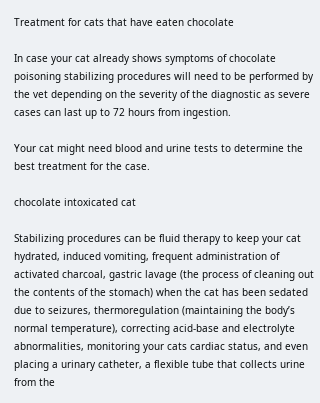Treatment for cats that have eaten chocolate

In case your cat already shows symptoms of chocolate poisoning stabilizing procedures will need to be performed by the vet depending on the severity of the diagnostic as severe cases can last up to 72 hours from ingestion.

Your cat might need blood and urine tests to determine the best treatment for the case.

chocolate intoxicated cat

Stabilizing procedures can be fluid therapy to keep your cat hydrated, induced vomiting, frequent administration of activated charcoal, gastric lavage (the process of cleaning out the contents of the stomach) when the cat has been sedated due to seizures, thermoregulation (maintaining the body’s normal temperature), correcting acid-base and electrolyte abnormalities, monitoring your cats cardiac status, and even placing a urinary catheter, a flexible tube that collects urine from the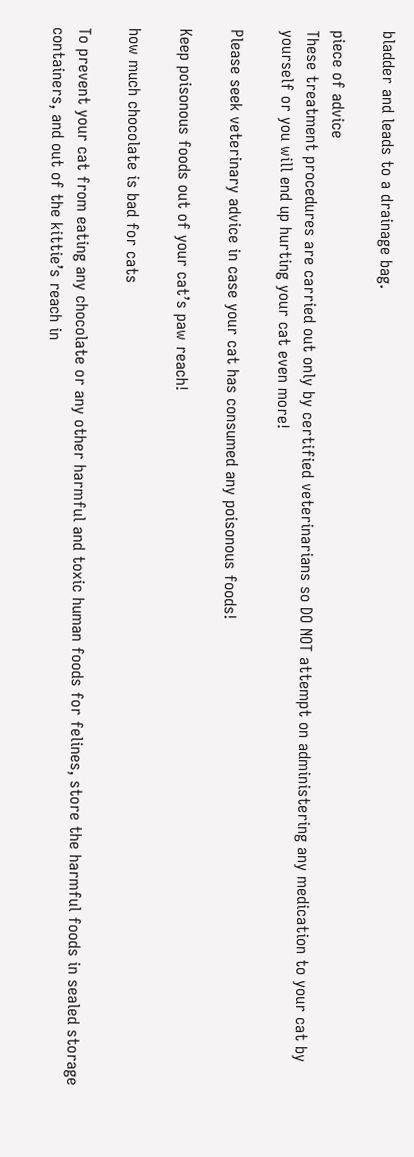bladder and leads to a drainage bag.

piece of advice
These treatment procedures are carried out only by certified veterinarians so DO NOT attempt on administering any medication to your cat by yourself or you will end up hurting your cat even more!

Please seek veterinary advice in case your cat has consumed any poisonous foods!

Keep poisonous foods out of your cat’s paw reach!

how much chocolate is bad for cats

To prevent your cat from eating any chocolate or any other harmful and toxic human foods for felines, store the harmful foods in sealed storage containers, and out of the kittie’s reach in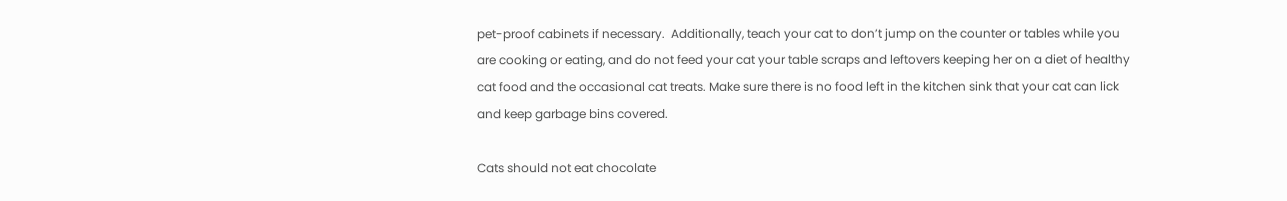pet-proof cabinets if necessary.  Additionally, teach your cat to don’t jump on the counter or tables while you are cooking or eating, and do not feed your cat your table scraps and leftovers keeping her on a diet of healthy cat food and the occasional cat treats. Make sure there is no food left in the kitchen sink that your cat can lick and keep garbage bins covered.

Cats should not eat chocolate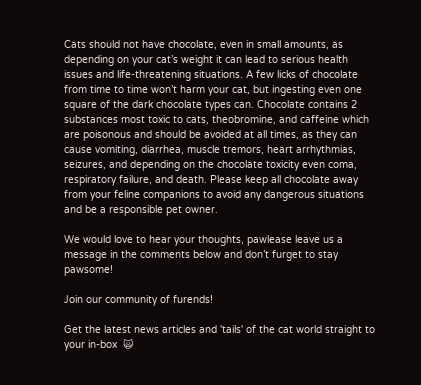Cats should not have chocolate, even in small amounts, as depending on your cat’s weight it can lead to serious health issues and life-threatening situations. A few licks of chocolate from time to time won’t harm your cat, but ingesting even one square of the dark chocolate types can. Chocolate contains 2 substances most toxic to cats, theobromine, and caffeine which are poisonous and should be avoided at all times, as they can cause vomiting, diarrhea, muscle tremors, heart arrhythmias, seizures, and depending on the chocolate toxicity even coma, respiratory failure, and death. Please keep all chocolate away from your feline companions to avoid any dangerous situations and be a responsible pet owner.

We would love to hear your thoughts, pawlease leave us a message in the comments below and don’t furget to stay pawsome!

Join our community of furends!

Get the latest news articles and 'tails' of the cat world straight to your in-box  🙀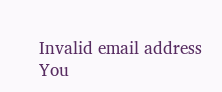Invalid email address
You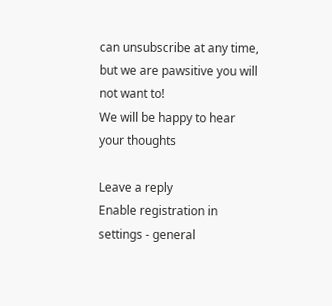can unsubscribe at any time, but we are pawsitive you will not want to!
We will be happy to hear your thoughts

Leave a reply
Enable registration in settings - general